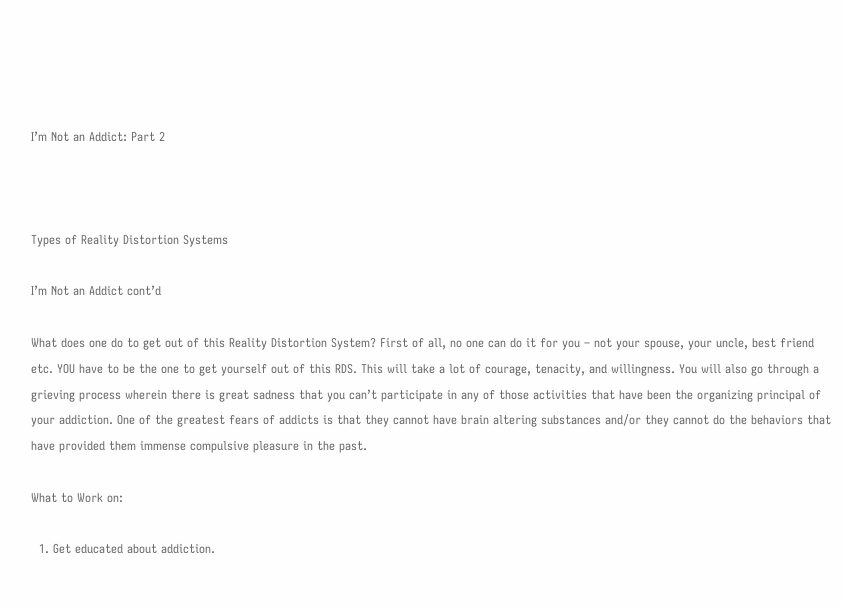I’m Not an Addict: Part 2



Types of Reality Distortion Systems

I’m Not an Addict cont’d

What does one do to get out of this Reality Distortion System? First of all, no one can do it for you – not your spouse, your uncle, best friend etc. YOU have to be the one to get yourself out of this RDS. This will take a lot of courage, tenacity, and willingness. You will also go through a grieving process wherein there is great sadness that you can’t participate in any of those activities that have been the organizing principal of your addiction. One of the greatest fears of addicts is that they cannot have brain altering substances and/or they cannot do the behaviors that have provided them immense compulsive pleasure in the past.

What to Work on:

  1. Get educated about addiction.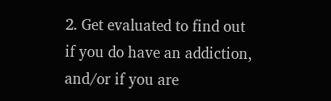2. Get evaluated to find out if you do have an addiction, and/or if you are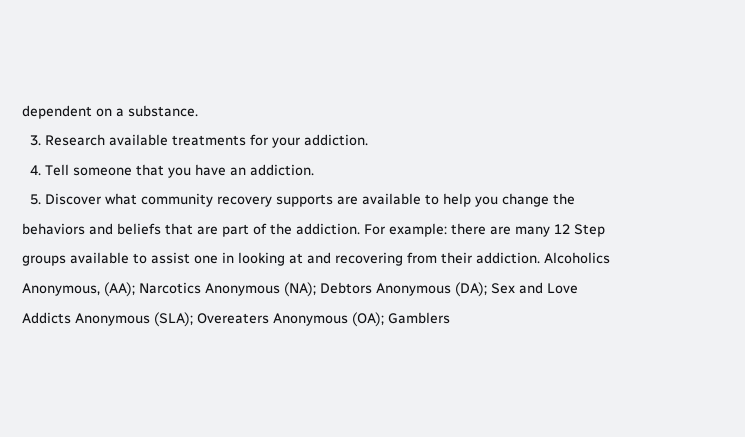dependent on a substance.
  3. Research available treatments for your addiction.
  4. Tell someone that you have an addiction.
  5. Discover what community recovery supports are available to help you change the behaviors and beliefs that are part of the addiction. For example: there are many 12 Step groups available to assist one in looking at and recovering from their addiction. Alcoholics Anonymous, (AA); Narcotics Anonymous (NA); Debtors Anonymous (DA); Sex and Love Addicts Anonymous (SLA); Overeaters Anonymous (OA); Gamblers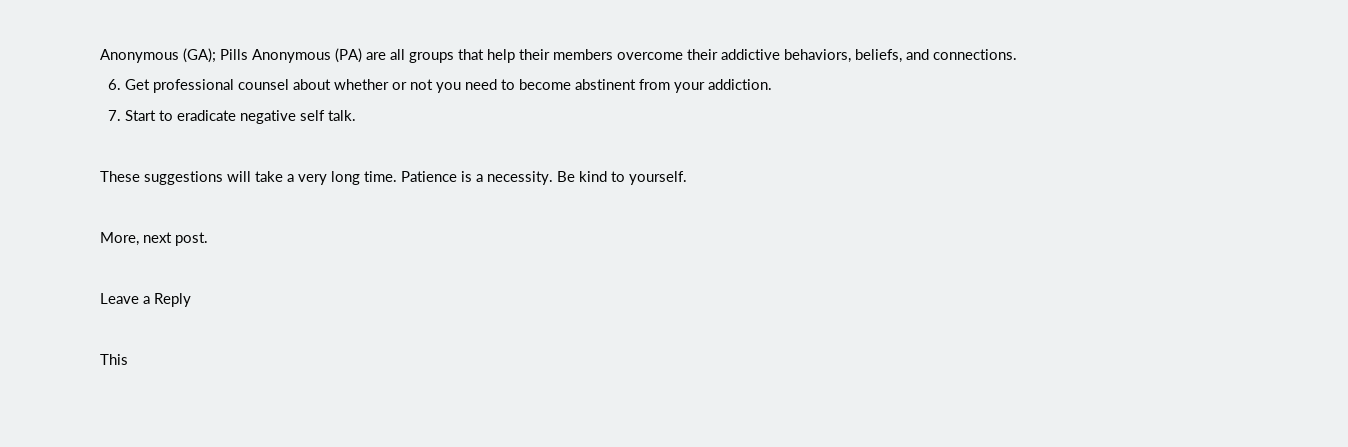Anonymous (GA); Pills Anonymous (PA) are all groups that help their members overcome their addictive behaviors, beliefs, and connections.
  6. Get professional counsel about whether or not you need to become abstinent from your addiction.
  7. Start to eradicate negative self talk.

These suggestions will take a very long time. Patience is a necessity. Be kind to yourself.

More, next post.

Leave a Reply

This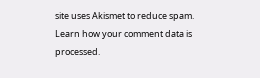site uses Akismet to reduce spam. Learn how your comment data is processed.